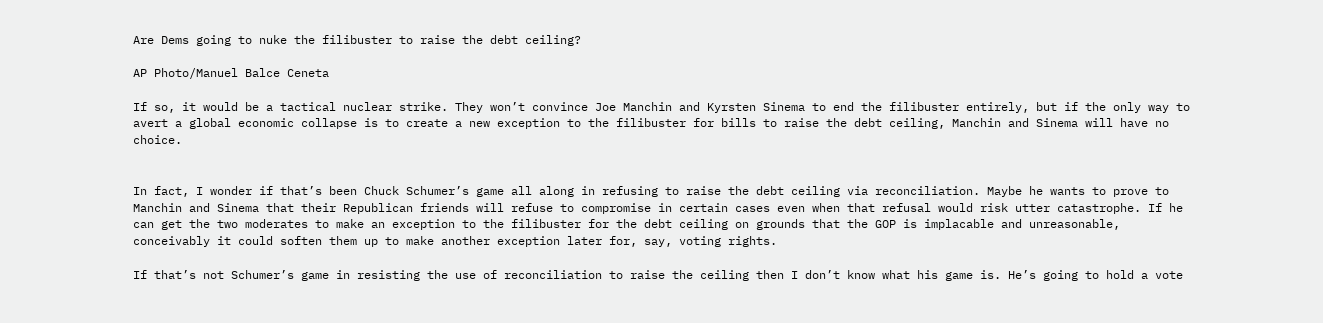Are Dems going to nuke the filibuster to raise the debt ceiling?

AP Photo/Manuel Balce Ceneta

If so, it would be a tactical nuclear strike. They won’t convince Joe Manchin and Kyrsten Sinema to end the filibuster entirely, but if the only way to avert a global economic collapse is to create a new exception to the filibuster for bills to raise the debt ceiling, Manchin and Sinema will have no choice.


In fact, I wonder if that’s been Chuck Schumer’s game all along in refusing to raise the debt ceiling via reconciliation. Maybe he wants to prove to Manchin and Sinema that their Republican friends will refuse to compromise in certain cases even when that refusal would risk utter catastrophe. If he can get the two moderates to make an exception to the filibuster for the debt ceiling on grounds that the GOP is implacable and unreasonable, conceivably it could soften them up to make another exception later for, say, voting rights.

If that’s not Schumer’s game in resisting the use of reconciliation to raise the ceiling then I don’t know what his game is. He’s going to hold a vote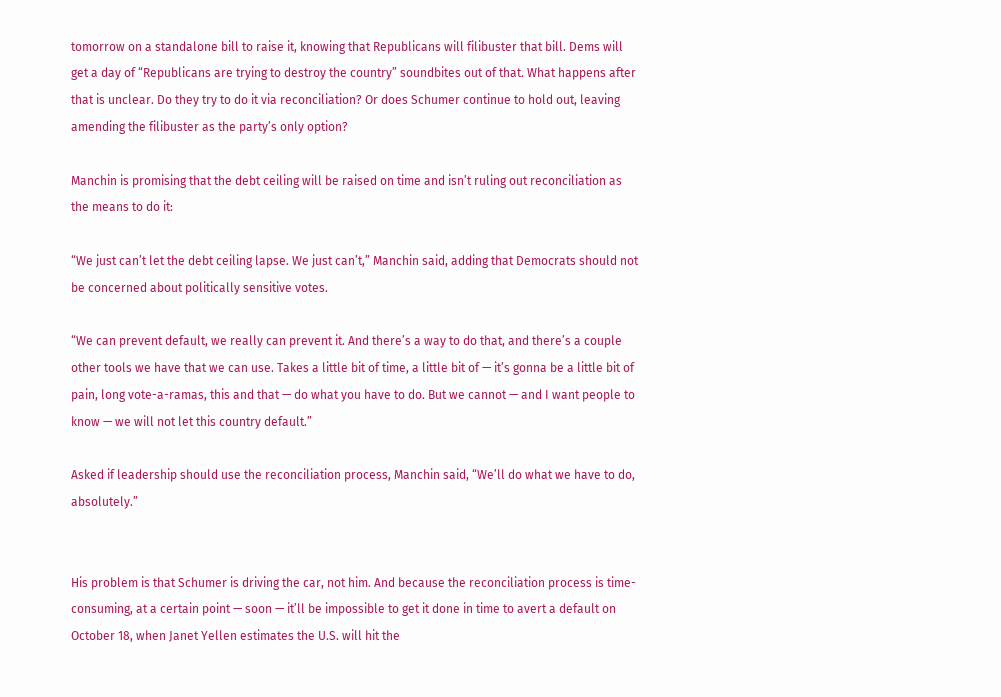tomorrow on a standalone bill to raise it, knowing that Republicans will filibuster that bill. Dems will get a day of “Republicans are trying to destroy the country” soundbites out of that. What happens after that is unclear. Do they try to do it via reconciliation? Or does Schumer continue to hold out, leaving amending the filibuster as the party’s only option?

Manchin is promising that the debt ceiling will be raised on time and isn’t ruling out reconciliation as the means to do it:

“We just can’t let the debt ceiling lapse. We just can’t,” Manchin said, adding that Democrats should not be concerned about politically sensitive votes.

“We can prevent default, we really can prevent it. And there’s a way to do that, and there’s a couple other tools we have that we can use. Takes a little bit of time, a little bit of — it’s gonna be a little bit of pain, long vote-a-ramas, this and that — do what you have to do. But we cannot — and I want people to know — we will not let this country default.”

Asked if leadership should use the reconciliation process, Manchin said, “We’ll do what we have to do, absolutely.”


His problem is that Schumer is driving the car, not him. And because the reconciliation process is time-consuming, at a certain point — soon — it’ll be impossible to get it done in time to avert a default on October 18, when Janet Yellen estimates the U.S. will hit the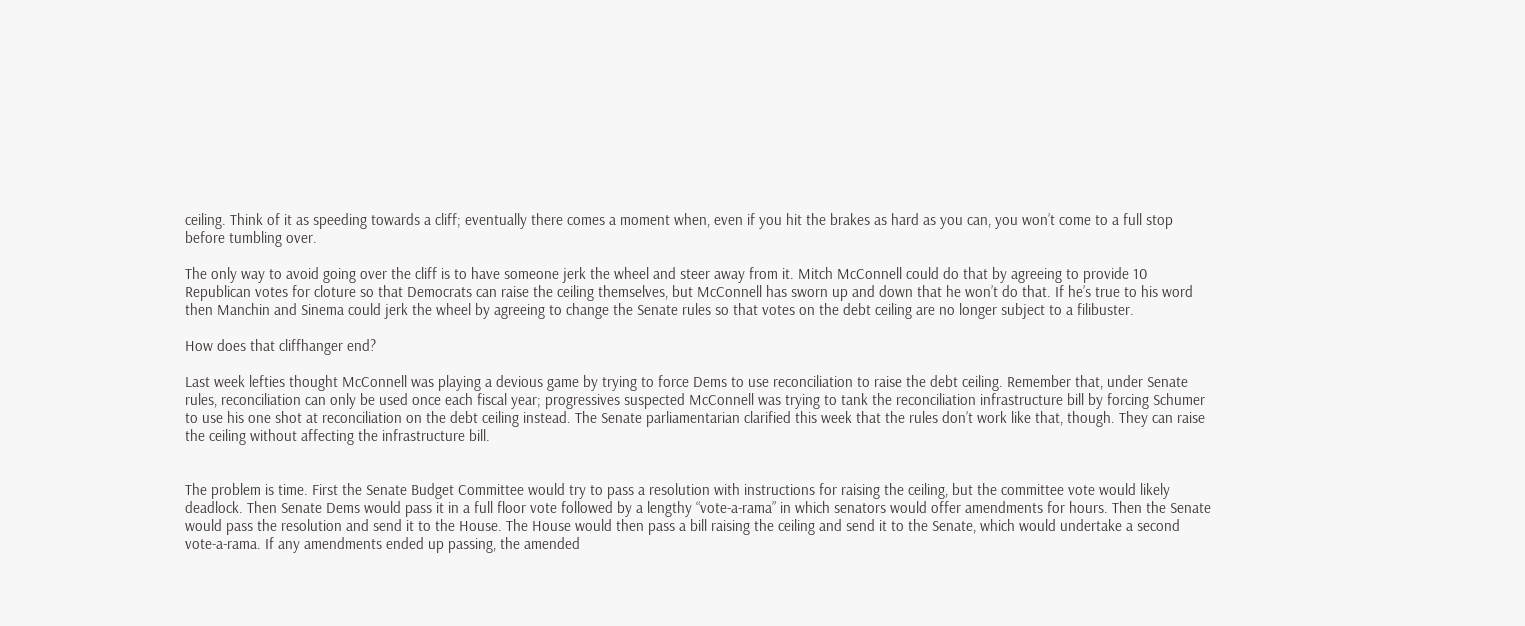ceiling. Think of it as speeding towards a cliff; eventually there comes a moment when, even if you hit the brakes as hard as you can, you won’t come to a full stop before tumbling over.

The only way to avoid going over the cliff is to have someone jerk the wheel and steer away from it. Mitch McConnell could do that by agreeing to provide 10 Republican votes for cloture so that Democrats can raise the ceiling themselves, but McConnell has sworn up and down that he won’t do that. If he’s true to his word then Manchin and Sinema could jerk the wheel by agreeing to change the Senate rules so that votes on the debt ceiling are no longer subject to a filibuster.

How does that cliffhanger end?

Last week lefties thought McConnell was playing a devious game by trying to force Dems to use reconciliation to raise the debt ceiling. Remember that, under Senate rules, reconciliation can only be used once each fiscal year; progressives suspected McConnell was trying to tank the reconciliation infrastructure bill by forcing Schumer to use his one shot at reconciliation on the debt ceiling instead. The Senate parliamentarian clarified this week that the rules don’t work like that, though. They can raise the ceiling without affecting the infrastructure bill.


The problem is time. First the Senate Budget Committee would try to pass a resolution with instructions for raising the ceiling, but the committee vote would likely deadlock. Then Senate Dems would pass it in a full floor vote followed by a lengthy “vote-a-rama” in which senators would offer amendments for hours. Then the Senate would pass the resolution and send it to the House. The House would then pass a bill raising the ceiling and send it to the Senate, which would undertake a second vote-a-rama. If any amendments ended up passing, the amended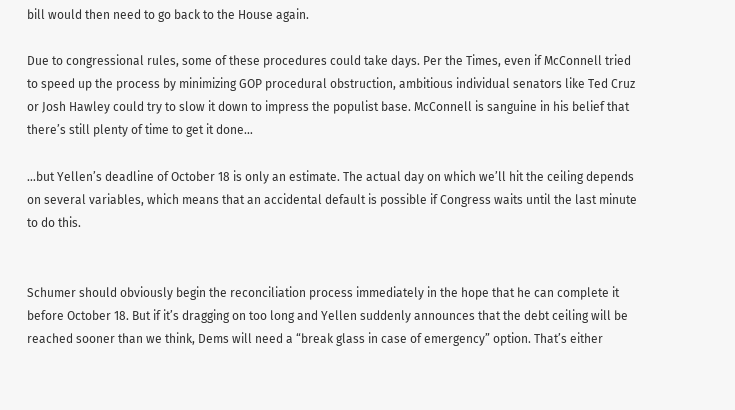bill would then need to go back to the House again.

Due to congressional rules, some of these procedures could take days. Per the Times, even if McConnell tried to speed up the process by minimizing GOP procedural obstruction, ambitious individual senators like Ted Cruz or Josh Hawley could try to slow it down to impress the populist base. McConnell is sanguine in his belief that there’s still plenty of time to get it done…

…but Yellen’s deadline of October 18 is only an estimate. The actual day on which we’ll hit the ceiling depends on several variables, which means that an accidental default is possible if Congress waits until the last minute to do this.


Schumer should obviously begin the reconciliation process immediately in the hope that he can complete it before October 18. But if it’s dragging on too long and Yellen suddenly announces that the debt ceiling will be reached sooner than we think, Dems will need a “break glass in case of emergency” option. That’s either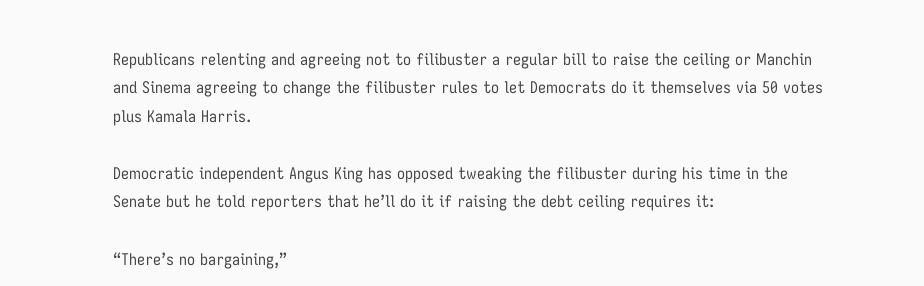Republicans relenting and agreeing not to filibuster a regular bill to raise the ceiling or Manchin and Sinema agreeing to change the filibuster rules to let Democrats do it themselves via 50 votes plus Kamala Harris.

Democratic independent Angus King has opposed tweaking the filibuster during his time in the Senate but he told reporters that he’ll do it if raising the debt ceiling requires it:

“There’s no bargaining,”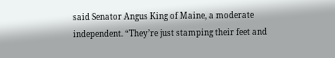said Senator Angus King of Maine, a moderate independent. “They’re just stamping their feet and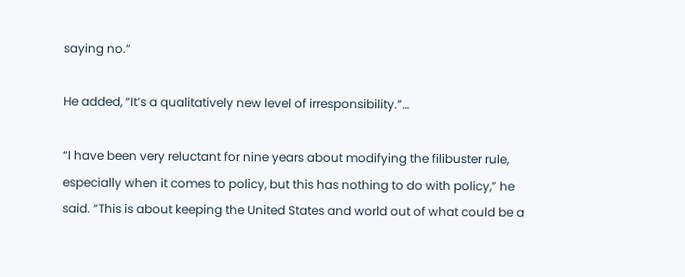saying no.”

He added, “It’s a qualitatively new level of irresponsibility.”…

“I have been very reluctant for nine years about modifying the filibuster rule, especially when it comes to policy, but this has nothing to do with policy,” he said. “This is about keeping the United States and world out of what could be a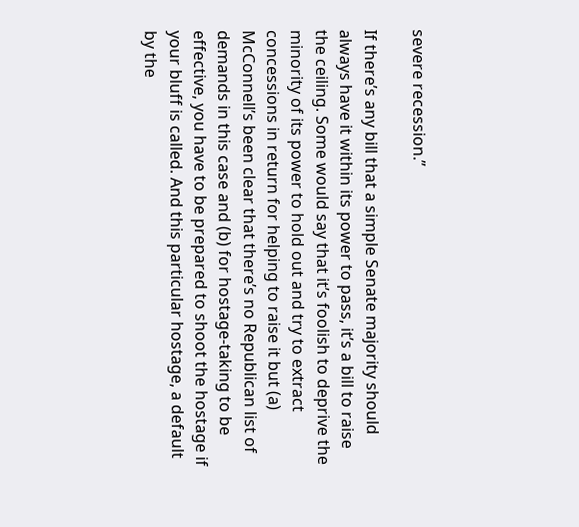severe recession.”

If there’s any bill that a simple Senate majority should always have it within its power to pass, it’s a bill to raise the ceiling. Some would say that it’s foolish to deprive the minority of its power to hold out and try to extract concessions in return for helping to raise it but (a) McConnell’s been clear that there’s no Republican list of demands in this case and (b) for hostage-taking to be effective, you have to be prepared to shoot the hostage if your bluff is called. And this particular hostage, a default by the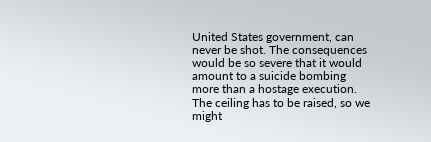United States government, can never be shot. The consequences would be so severe that it would amount to a suicide bombing more than a hostage execution. The ceiling has to be raised, so we might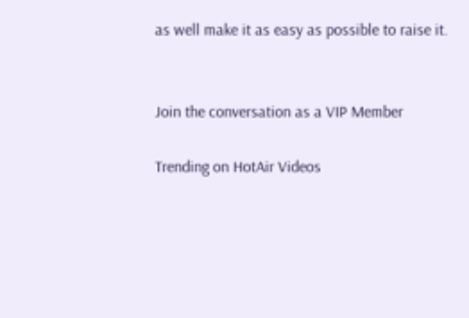as well make it as easy as possible to raise it.


Join the conversation as a VIP Member

Trending on HotAir Videos